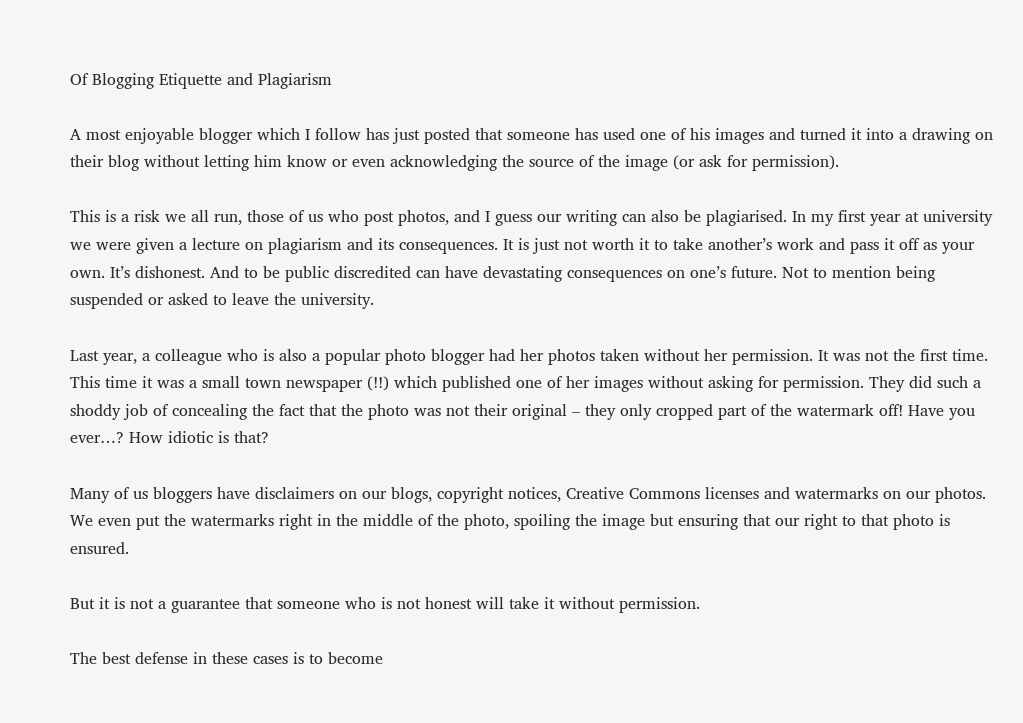Of Blogging Etiquette and Plagiarism

A most enjoyable blogger which I follow has just posted that someone has used one of his images and turned it into a drawing on their blog without letting him know or even acknowledging the source of the image (or ask for permission).

This is a risk we all run, those of us who post photos, and I guess our writing can also be plagiarised. In my first year at university we were given a lecture on plagiarism and its consequences. It is just not worth it to take another’s work and pass it off as your own. It’s dishonest. And to be public discredited can have devastating consequences on one’s future. Not to mention being suspended or asked to leave the university.

Last year, a colleague who is also a popular photo blogger had her photos taken without her permission. It was not the first time. This time it was a small town newspaper (!!) which published one of her images without asking for permission. They did such a shoddy job of concealing the fact that the photo was not their original – they only cropped part of the watermark off! Have you ever…? How idiotic is that?

Many of us bloggers have disclaimers on our blogs, copyright notices, Creative Commons licenses and watermarks on our photos. We even put the watermarks right in the middle of the photo, spoiling the image but ensuring that our right to that photo is ensured.

But it is not a guarantee that someone who is not honest will take it without permission.

The best defense in these cases is to become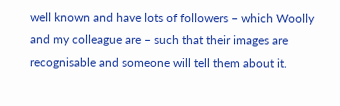well known and have lots of followers – which Woolly and my colleague are – such that their images are recognisable and someone will tell them about it.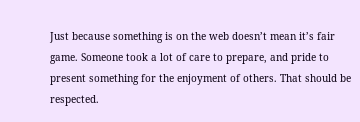Just because something is on the web doesn’t mean it’s fair game. Someone took a lot of care to prepare, and pride to present something for the enjoyment of others. That should be respected.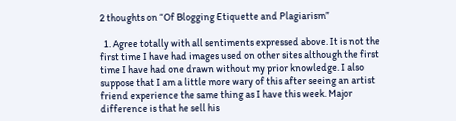2 thoughts on “Of Blogging Etiquette and Plagiarism”

  1. Agree totally with all sentiments expressed above. It is not the first time I have had images used on other sites although the first time I have had one drawn without my prior knowledge. I also suppose that I am a little more wary of this after seeing an artist friend experience the same thing as I have this week. Major difference is that he sell his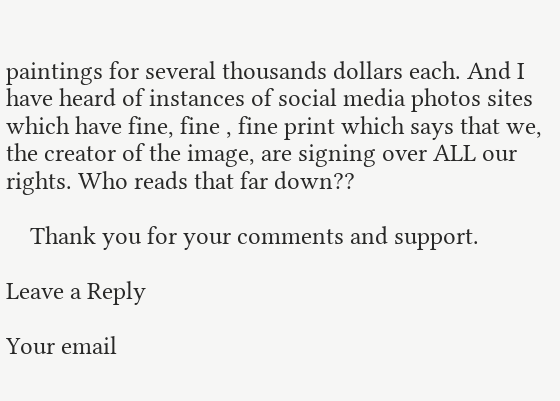paintings for several thousands dollars each. And I have heard of instances of social media photos sites which have fine, fine , fine print which says that we, the creator of the image, are signing over ALL our rights. Who reads that far down??

    Thank you for your comments and support.

Leave a Reply

Your email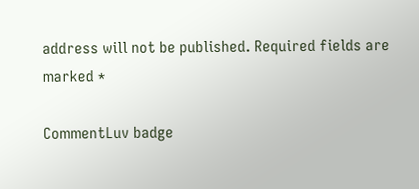address will not be published. Required fields are marked *

CommentLuv badge